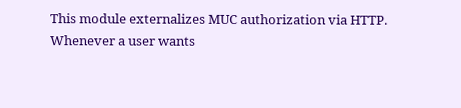This module externalizes MUC authorization via HTTP.
Whenever a user wants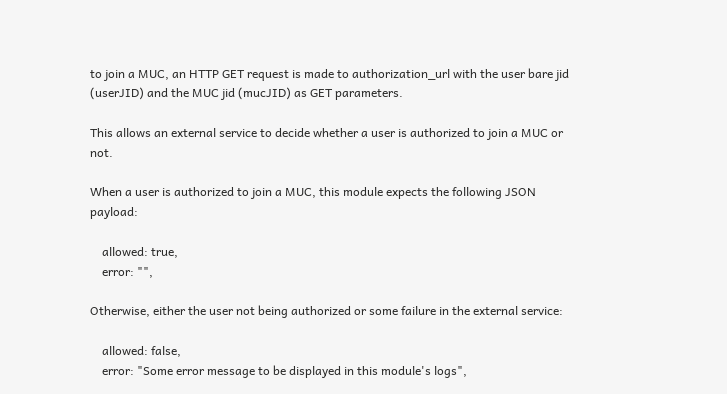to join a MUC, an HTTP GET request is made to authorization_url with the user bare jid (userJID) and the MUC jid (mucJID) as GET parameters.

This allows an external service to decide whether a user is authorized to join a MUC or not.

When a user is authorized to join a MUC, this module expects the following JSON payload:

    allowed: true,
    error: "",

Otherwise, either the user not being authorized or some failure in the external service:

    allowed: false,
    error: "Some error message to be displayed in this module's logs",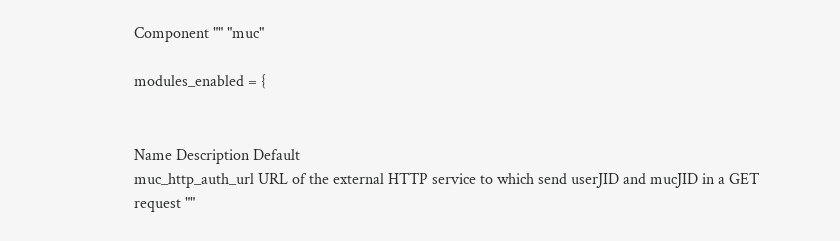Component "" "muc"

modules_enabled = {


Name Description Default
muc_http_auth_url URL of the external HTTP service to which send userJID and mucJID in a GET request ""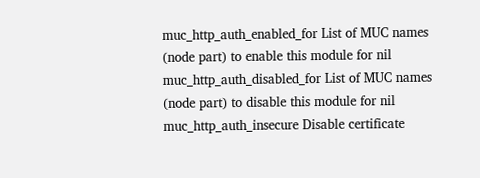muc_http_auth_enabled_for List of MUC names (node part) to enable this module for nil
muc_http_auth_disabled_for List of MUC names (node part) to disable this module for nil
muc_http_auth_insecure Disable certificate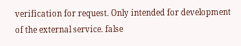verification for request. Only intended for development of the external service. false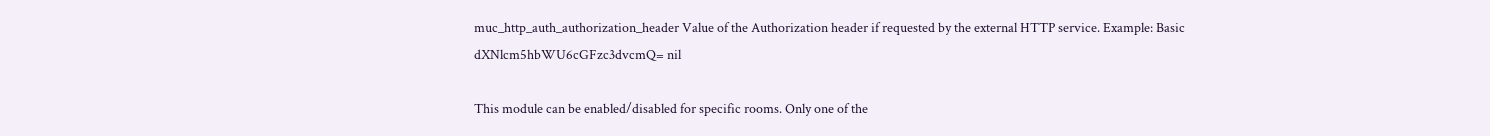muc_http_auth_authorization_header Value of the Authorization header if requested by the external HTTP service. Example: Basic dXNlcm5hbWU6cGFzc3dvcmQ= nil

This module can be enabled/disabled for specific rooms. Only one of the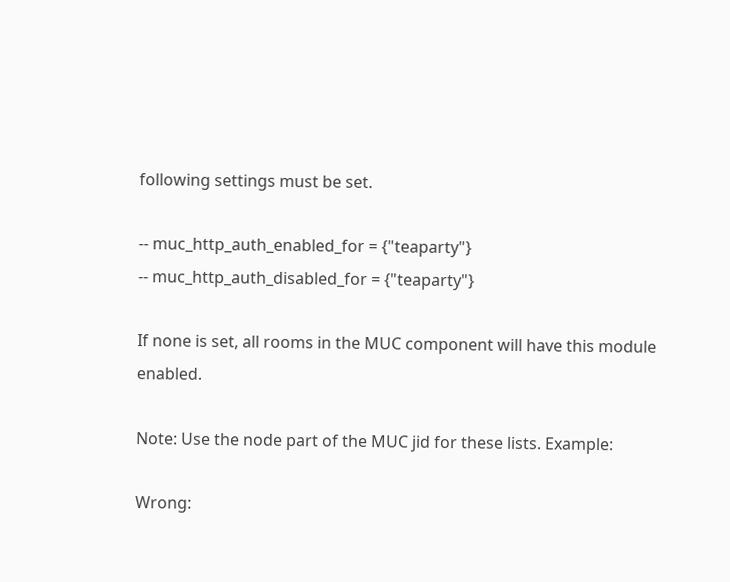following settings must be set.

-- muc_http_auth_enabled_for = {"teaparty"}
-- muc_http_auth_disabled_for = {"teaparty"}

If none is set, all rooms in the MUC component will have this module enabled.

Note: Use the node part of the MUC jid for these lists. Example:

Wrong: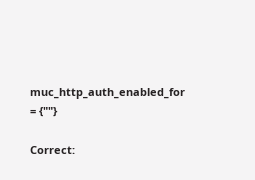muc_http_auth_enabled_for = {""}

Correct: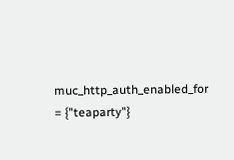muc_http_auth_enabled_for = {"teaparty"}